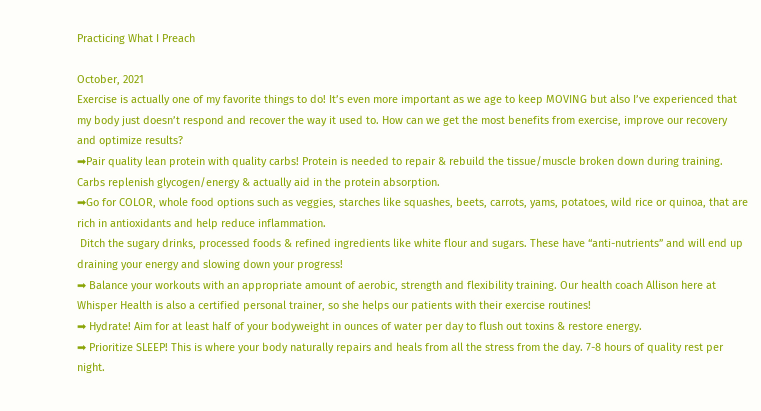Practicing What I Preach

October, 2021
Exercise is actually one of my favorite things to do! It’s even more important as we age to keep MOVING but also I’ve experienced that my body just doesn’t respond and recover the way it used to. How can we get the most benefits from exercise, improve our recovery and optimize results?
➡Pair quality lean protein with quality carbs! Protein is needed to repair & rebuild the tissue/muscle broken down during training. Carbs replenish glycogen/energy & actually aid in the protein absorption.
➡Go for COLOR, whole food options such as veggies, starches like squashes, beets, carrots, yams, potatoes, wild rice or quinoa, that are rich in antioxidants and help reduce inflammation.
 Ditch the sugary drinks, processed foods & refined ingredients like white flour and sugars. These have “anti-nutrients” and will end up draining your energy and slowing down your progress!
➡ Balance your workouts with an appropriate amount of aerobic, strength and flexibility training. Our health coach Allison here at Whisper Health is also a certified personal trainer, so she helps our patients with their exercise routines!
➡ Hydrate! Aim for at least half of your bodyweight in ounces of water per day to flush out toxins & restore energy.
➡ Prioritize SLEEP! This is where your body naturally repairs and heals from all the stress from the day. 7-8 hours of quality rest per night.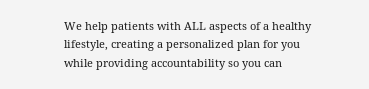We help patients with ALL aspects of a healthy lifestyle, creating a personalized plan for you while providing accountability so you can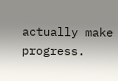actually make progress.